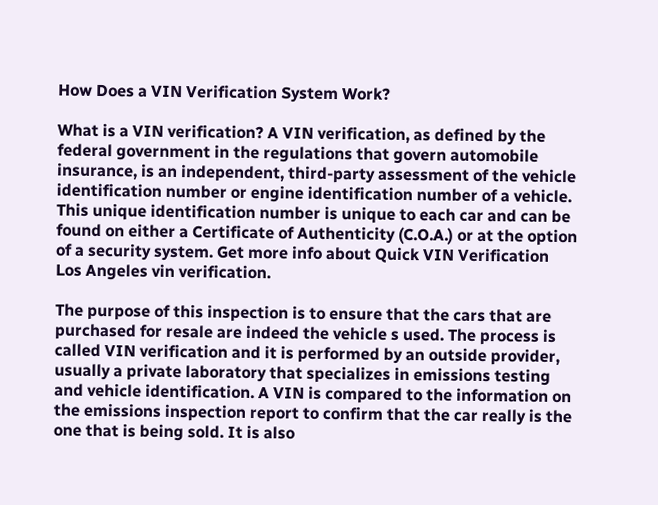How Does a VIN Verification System Work?

What is a VIN verification? A VIN verification, as defined by the federal government in the regulations that govern automobile insurance, is an independent, third-party assessment of the vehicle identification number or engine identification number of a vehicle. This unique identification number is unique to each car and can be found on either a Certificate of Authenticity (C.O.A.) or at the option of a security system. Get more info about Quick VIN Verification Los Angeles vin verification.

The purpose of this inspection is to ensure that the cars that are purchased for resale are indeed the vehicle s used. The process is called VIN verification and it is performed by an outside provider, usually a private laboratory that specializes in emissions testing and vehicle identification. A VIN is compared to the information on the emissions inspection report to confirm that the car really is the one that is being sold. It is also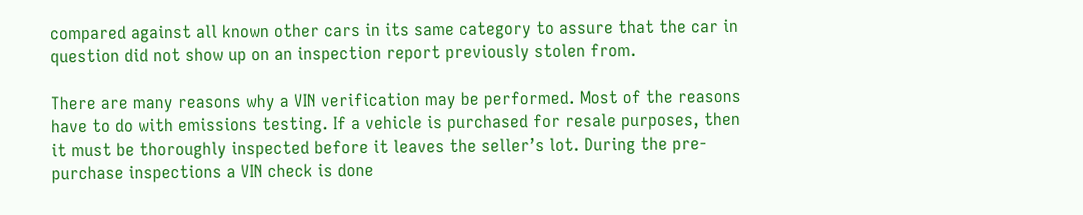compared against all known other cars in its same category to assure that the car in question did not show up on an inspection report previously stolen from.

There are many reasons why a VIN verification may be performed. Most of the reasons have to do with emissions testing. If a vehicle is purchased for resale purposes, then it must be thoroughly inspected before it leaves the seller’s lot. During the pre-purchase inspections a VIN check is done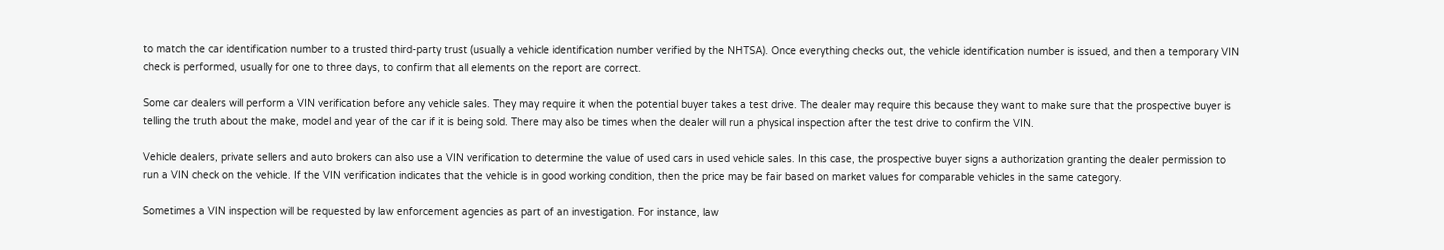to match the car identification number to a trusted third-party trust (usually a vehicle identification number verified by the NHTSA). Once everything checks out, the vehicle identification number is issued, and then a temporary VIN check is performed, usually for one to three days, to confirm that all elements on the report are correct.

Some car dealers will perform a VIN verification before any vehicle sales. They may require it when the potential buyer takes a test drive. The dealer may require this because they want to make sure that the prospective buyer is telling the truth about the make, model and year of the car if it is being sold. There may also be times when the dealer will run a physical inspection after the test drive to confirm the VIN.

Vehicle dealers, private sellers and auto brokers can also use a VIN verification to determine the value of used cars in used vehicle sales. In this case, the prospective buyer signs a authorization granting the dealer permission to run a VIN check on the vehicle. If the VIN verification indicates that the vehicle is in good working condition, then the price may be fair based on market values for comparable vehicles in the same category.

Sometimes a VIN inspection will be requested by law enforcement agencies as part of an investigation. For instance, law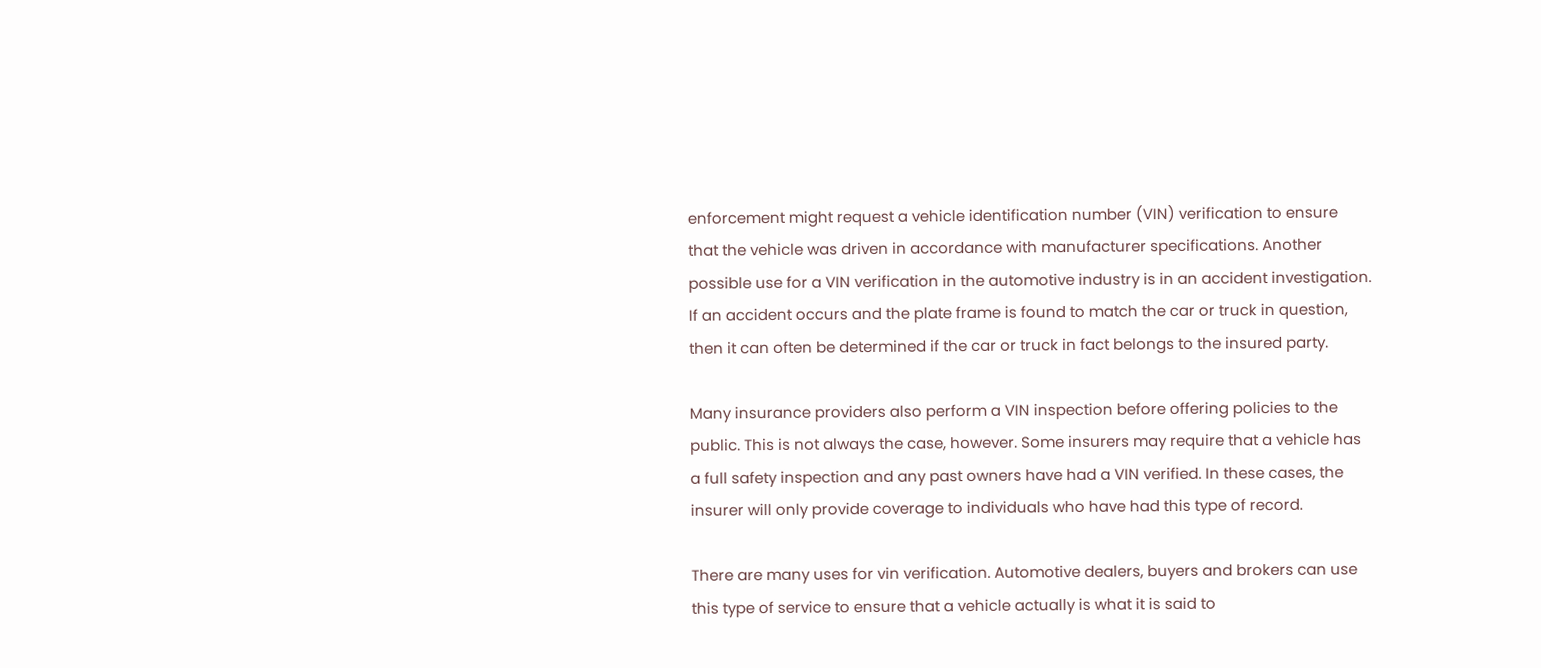enforcement might request a vehicle identification number (VIN) verification to ensure that the vehicle was driven in accordance with manufacturer specifications. Another possible use for a VIN verification in the automotive industry is in an accident investigation. If an accident occurs and the plate frame is found to match the car or truck in question, then it can often be determined if the car or truck in fact belongs to the insured party.

Many insurance providers also perform a VIN inspection before offering policies to the public. This is not always the case, however. Some insurers may require that a vehicle has a full safety inspection and any past owners have had a VIN verified. In these cases, the insurer will only provide coverage to individuals who have had this type of record.

There are many uses for vin verification. Automotive dealers, buyers and brokers can use this type of service to ensure that a vehicle actually is what it is said to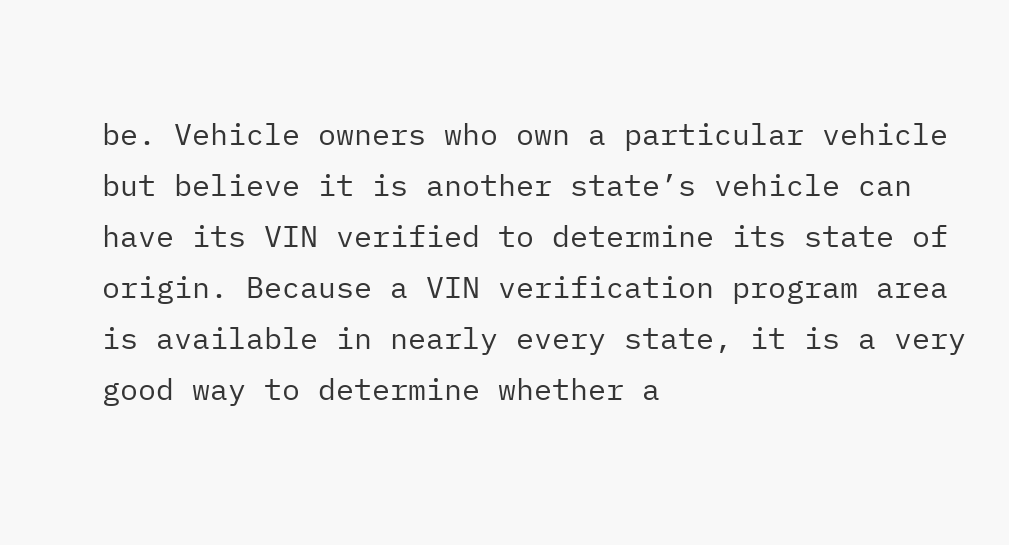be. Vehicle owners who own a particular vehicle but believe it is another state’s vehicle can have its VIN verified to determine its state of origin. Because a VIN verification program area is available in nearly every state, it is a very good way to determine whether a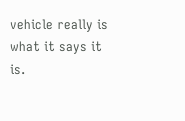vehicle really is what it says it is.